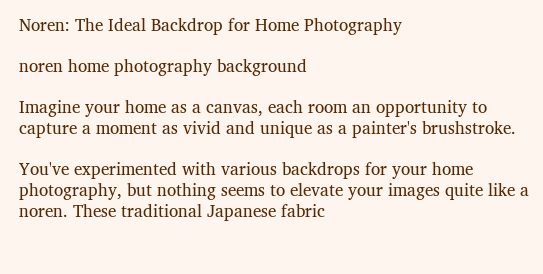Noren: The Ideal Backdrop for Home Photography

noren home photography background

Imagine your home as a canvas, each room an opportunity to capture a moment as vivid and unique as a painter's brushstroke.

You've experimented with various backdrops for your home photography, but nothing seems to elevate your images quite like a noren. These traditional Japanese fabric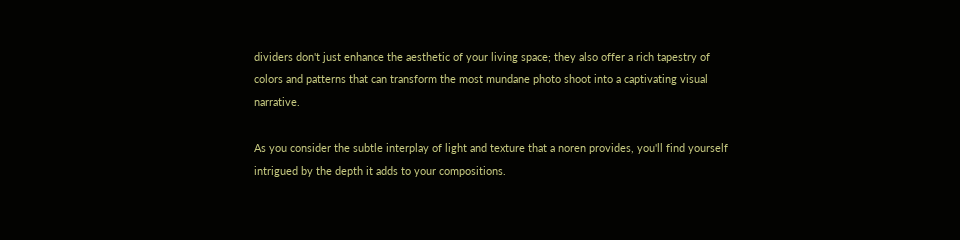dividers don't just enhance the aesthetic of your living space; they also offer a rich tapestry of colors and patterns that can transform the most mundane photo shoot into a captivating visual narrative.

As you consider the subtle interplay of light and texture that a noren provides, you'll find yourself intrigued by the depth it adds to your compositions.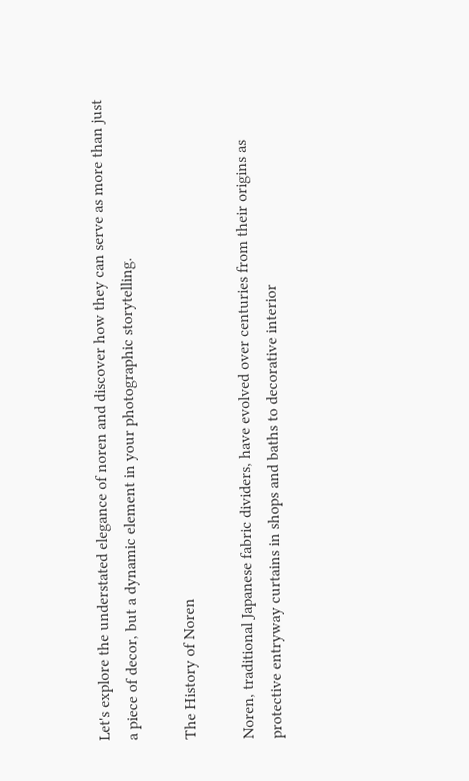Let's explore the understated elegance of noren and discover how they can serve as more than just a piece of decor, but a dynamic element in your photographic storytelling.

The History of Noren

Noren, traditional Japanese fabric dividers, have evolved over centuries from their origins as protective entryway curtains in shops and baths to decorative interior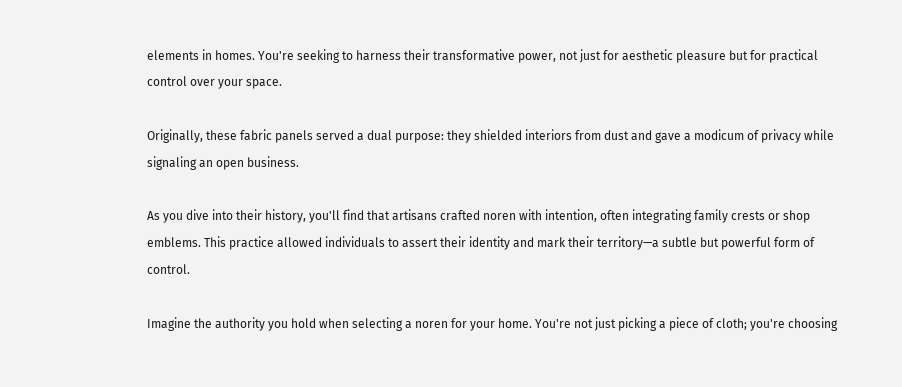elements in homes. You're seeking to harness their transformative power, not just for aesthetic pleasure but for practical control over your space.

Originally, these fabric panels served a dual purpose: they shielded interiors from dust and gave a modicum of privacy while signaling an open business.

As you dive into their history, you'll find that artisans crafted noren with intention, often integrating family crests or shop emblems. This practice allowed individuals to assert their identity and mark their territory—a subtle but powerful form of control.

Imagine the authority you hold when selecting a noren for your home. You're not just picking a piece of cloth; you're choosing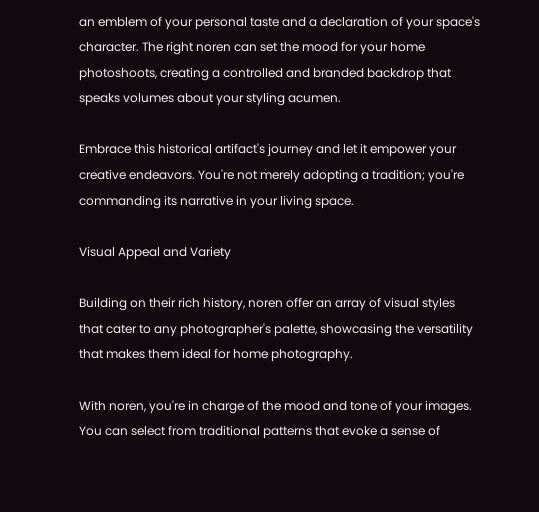an emblem of your personal taste and a declaration of your space's character. The right noren can set the mood for your home photoshoots, creating a controlled and branded backdrop that speaks volumes about your styling acumen.

Embrace this historical artifact's journey and let it empower your creative endeavors. You're not merely adopting a tradition; you're commanding its narrative in your living space.

Visual Appeal and Variety

Building on their rich history, noren offer an array of visual styles that cater to any photographer's palette, showcasing the versatility that makes them ideal for home photography.

With noren, you're in charge of the mood and tone of your images. You can select from traditional patterns that evoke a sense of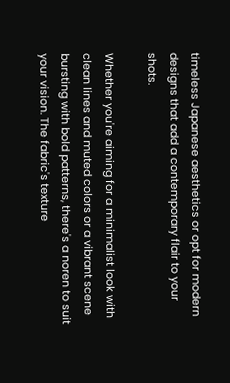timeless Japanese aesthetics or opt for modern designs that add a contemporary flair to your shots.

Whether you're aiming for a minimalist look with clean lines and muted colors or a vibrant scene bursting with bold patterns, there's a noren to suit your vision. The fabric's texture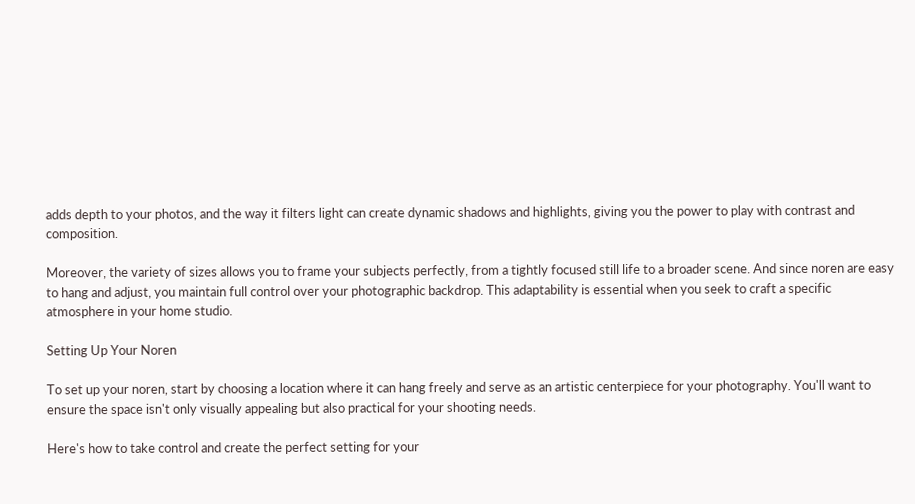adds depth to your photos, and the way it filters light can create dynamic shadows and highlights, giving you the power to play with contrast and composition.

Moreover, the variety of sizes allows you to frame your subjects perfectly, from a tightly focused still life to a broader scene. And since noren are easy to hang and adjust, you maintain full control over your photographic backdrop. This adaptability is essential when you seek to craft a specific atmosphere in your home studio.

Setting Up Your Noren

To set up your noren, start by choosing a location where it can hang freely and serve as an artistic centerpiece for your photography. You'll want to ensure the space isn't only visually appealing but also practical for your shooting needs.

Here's how to take control and create the perfect setting for your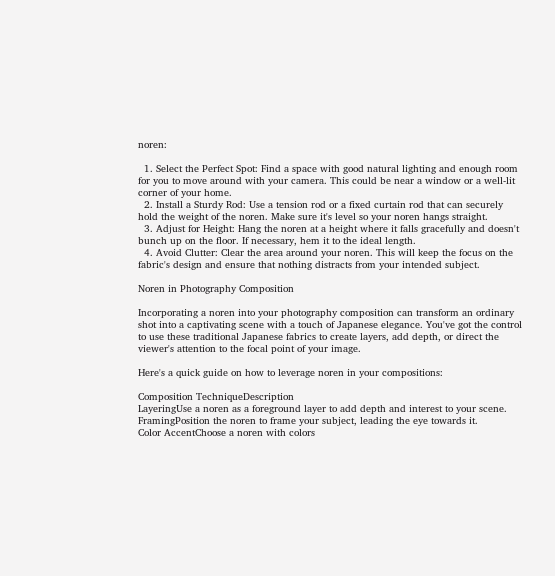noren:

  1. Select the Perfect Spot: Find a space with good natural lighting and enough room for you to move around with your camera. This could be near a window or a well-lit corner of your home.
  2. Install a Sturdy Rod: Use a tension rod or a fixed curtain rod that can securely hold the weight of the noren. Make sure it's level so your noren hangs straight.
  3. Adjust for Height: Hang the noren at a height where it falls gracefully and doesn't bunch up on the floor. If necessary, hem it to the ideal length.
  4. Avoid Clutter: Clear the area around your noren. This will keep the focus on the fabric's design and ensure that nothing distracts from your intended subject.

Noren in Photography Composition

Incorporating a noren into your photography composition can transform an ordinary shot into a captivating scene with a touch of Japanese elegance. You've got the control to use these traditional Japanese fabrics to create layers, add depth, or direct the viewer's attention to the focal point of your image.

Here's a quick guide on how to leverage noren in your compositions:

Composition TechniqueDescription
LayeringUse a noren as a foreground layer to add depth and interest to your scene.
FramingPosition the noren to frame your subject, leading the eye towards it.
Color AccentChoose a noren with colors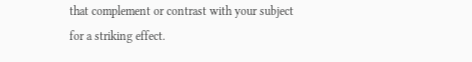that complement or contrast with your subject for a striking effect.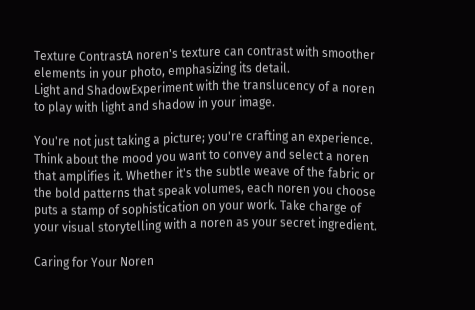Texture ContrastA noren's texture can contrast with smoother elements in your photo, emphasizing its detail.
Light and ShadowExperiment with the translucency of a noren to play with light and shadow in your image.

You're not just taking a picture; you're crafting an experience. Think about the mood you want to convey and select a noren that amplifies it. Whether it's the subtle weave of the fabric or the bold patterns that speak volumes, each noren you choose puts a stamp of sophistication on your work. Take charge of your visual storytelling with a noren as your secret ingredient.

Caring for Your Noren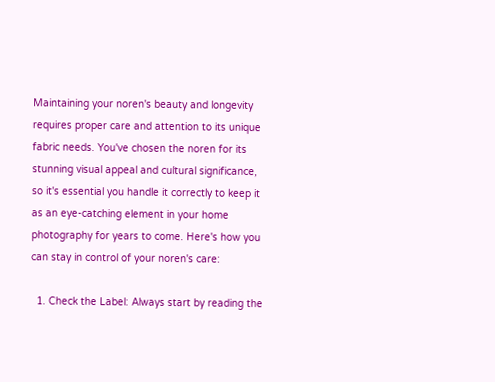Maintaining your noren's beauty and longevity requires proper care and attention to its unique fabric needs. You've chosen the noren for its stunning visual appeal and cultural significance, so it's essential you handle it correctly to keep it as an eye-catching element in your home photography for years to come. Here's how you can stay in control of your noren's care:

  1. Check the Label: Always start by reading the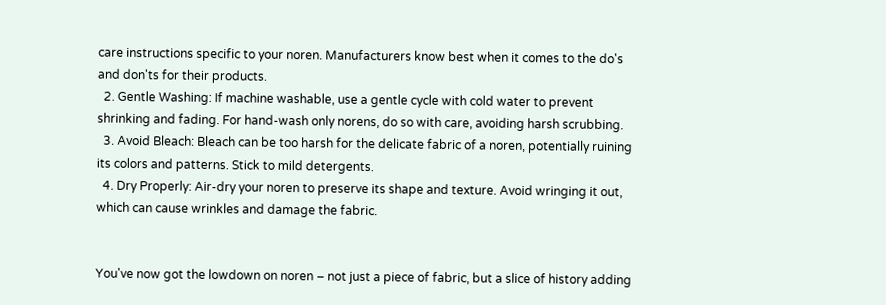care instructions specific to your noren. Manufacturers know best when it comes to the do's and don'ts for their products.
  2. Gentle Washing: If machine washable, use a gentle cycle with cold water to prevent shrinking and fading. For hand-wash only norens, do so with care, avoiding harsh scrubbing.
  3. Avoid Bleach: Bleach can be too harsh for the delicate fabric of a noren, potentially ruining its colors and patterns. Stick to mild detergents.
  4. Dry Properly: Air-dry your noren to preserve its shape and texture. Avoid wringing it out, which can cause wrinkles and damage the fabric.


You've now got the lowdown on noren – not just a piece of fabric, but a slice of history adding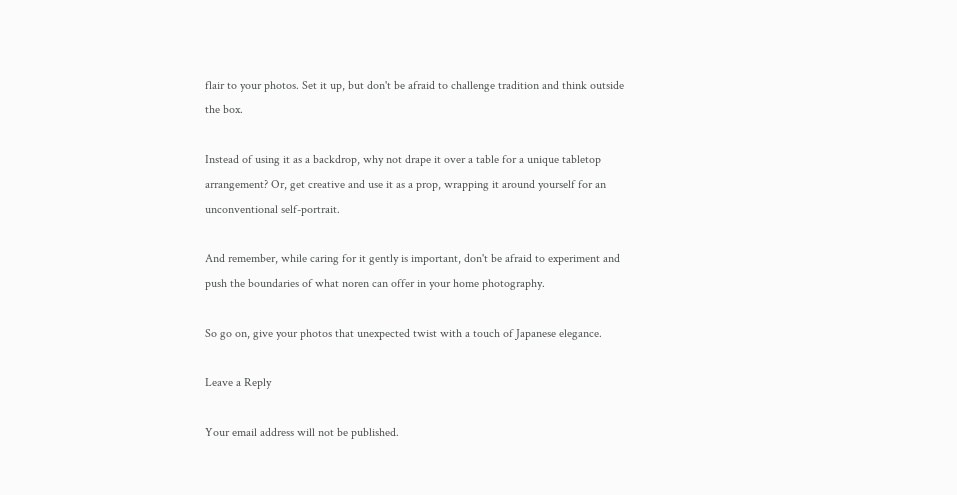flair to your photos. Set it up, but don't be afraid to challenge tradition and think outside the box.

Instead of using it as a backdrop, why not drape it over a table for a unique tabletop arrangement? Or, get creative and use it as a prop, wrapping it around yourself for an unconventional self-portrait.

And remember, while caring for it gently is important, don't be afraid to experiment and push the boundaries of what noren can offer in your home photography.

So go on, give your photos that unexpected twist with a touch of Japanese elegance.

Leave a Reply

Your email address will not be published.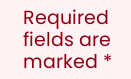Required fields are marked *